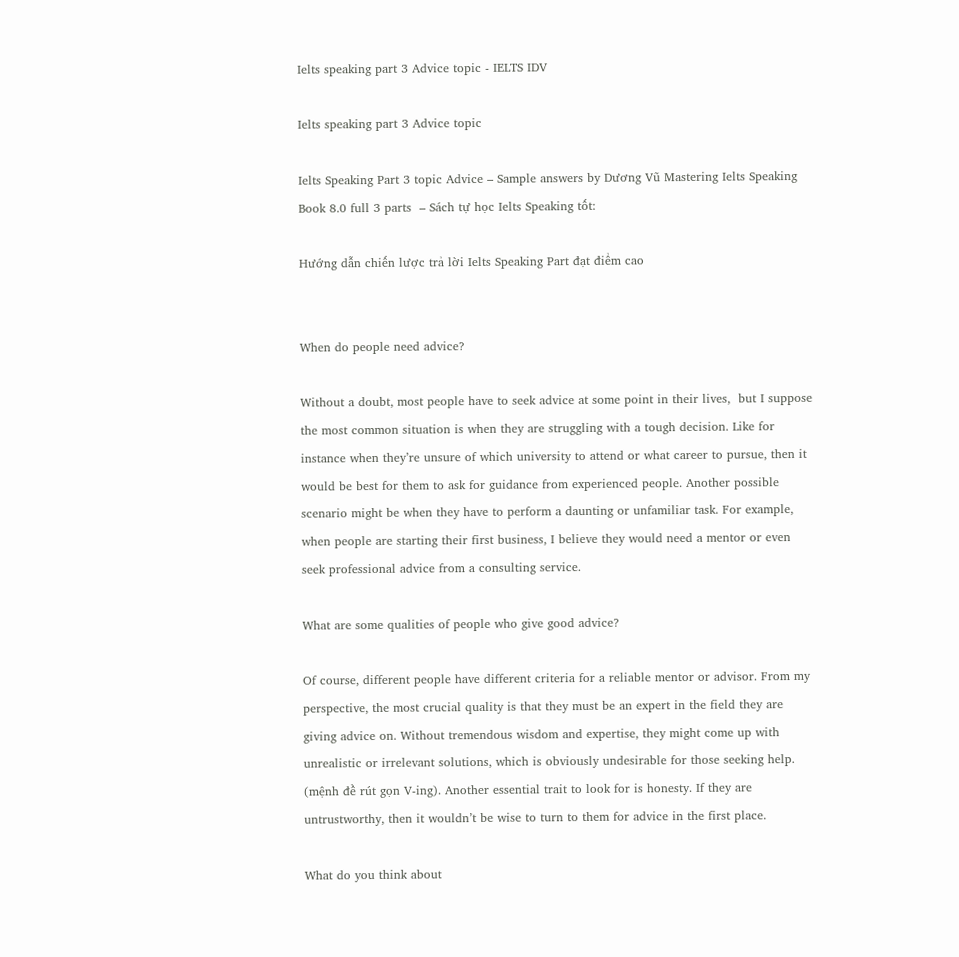Ielts speaking part 3 Advice topic - IELTS IDV

Ielts speaking part 3 Advice topic

Ielts Speaking Part 3 topic Advice – Sample answers by Dương Vũ Mastering Ielts Speaking Book 8.0 full 3 parts  – Sách tự học Ielts Speaking tốt:

Hướng dẫn chiến lược trả lời Ielts Speaking Part đạt điểm cao


When do people need advice?

Without a doubt, most people have to seek advice at some point in their lives,  but I suppose the most common situation is when they are struggling with a tough decision. Like for instance when they’re unsure of which university to attend or what career to pursue, then it would be best for them to ask for guidance from experienced people. Another possible scenario might be when they have to perform a daunting or unfamiliar task. For example, when people are starting their first business, I believe they would need a mentor or even seek professional advice from a consulting service.

What are some qualities of people who give good advice?

Of course, different people have different criteria for a reliable mentor or advisor. From my perspective, the most crucial quality is that they must be an expert in the field they are giving advice on. Without tremendous wisdom and expertise, they might come up with unrealistic or irrelevant solutions, which is obviously undesirable for those seeking help. (mệnh đề rút gọn V-ing). Another essential trait to look for is honesty. If they are untrustworthy, then it wouldn’t be wise to turn to them for advice in the first place.

What do you think about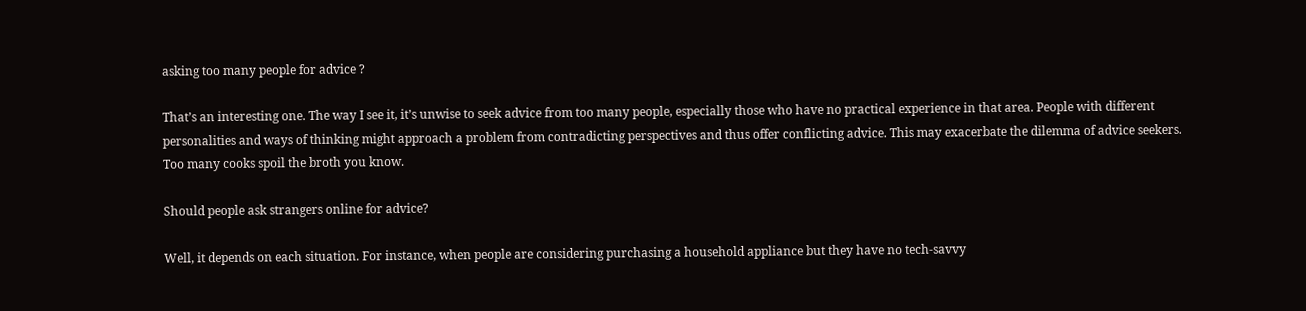asking too many people for advice ?

That’s an interesting one. The way I see it, it’s unwise to seek advice from too many people, especially those who have no practical experience in that area. People with different personalities and ways of thinking might approach a problem from contradicting perspectives and thus offer conflicting advice. This may exacerbate the dilemma of advice seekers. Too many cooks spoil the broth you know.

Should people ask strangers online for advice?

Well, it depends on each situation. For instance, when people are considering purchasing a household appliance but they have no tech-savvy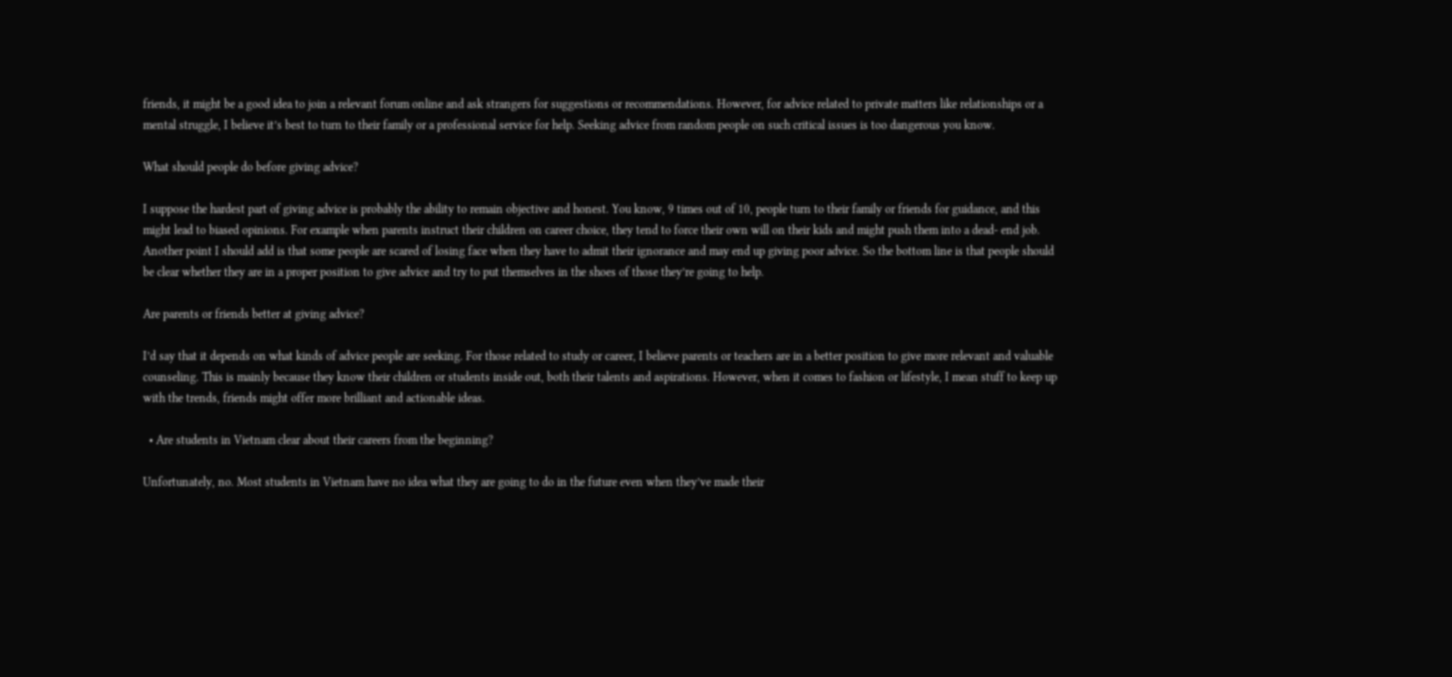friends, it might be a good idea to join a relevant forum online and ask strangers for suggestions or recommendations. However, for advice related to private matters like relationships or a mental struggle, I believe it’s best to turn to their family or a professional service for help. Seeking advice from random people on such critical issues is too dangerous you know.

What should people do before giving advice?

I suppose the hardest part of giving advice is probably the ability to remain objective and honest. You know, 9 times out of 10, people turn to their family or friends for guidance, and this might lead to biased opinions. For example when parents instruct their children on career choice, they tend to force their own will on their kids and might push them into a dead- end job. Another point I should add is that some people are scared of losing face when they have to admit their ignorance and may end up giving poor advice. So the bottom line is that people should be clear whether they are in a proper position to give advice and try to put themselves in the shoes of those they’re going to help.

Are parents or friends better at giving advice?

I’d say that it depends on what kinds of advice people are seeking. For those related to study or career, I believe parents or teachers are in a better position to give more relevant and valuable counseling. This is mainly because they know their children or students inside out, both their talents and aspirations. However, when it comes to fashion or lifestyle, I mean stuff to keep up with the trends, friends might offer more brilliant and actionable ideas.

  • Are students in Vietnam clear about their careers from the beginning?

Unfortunately, no. Most students in Vietnam have no idea what they are going to do in the future even when they’ve made their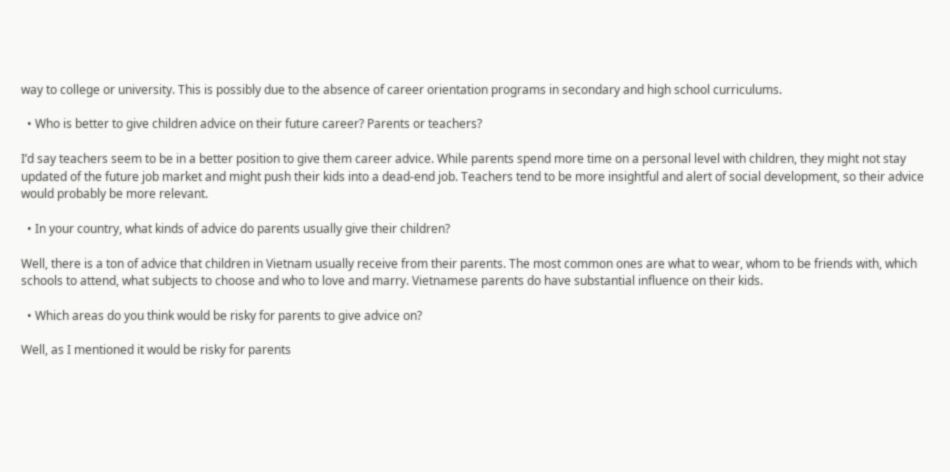way to college or university. This is possibly due to the absence of career orientation programs in secondary and high school curriculums.

  • Who is better to give children advice on their future career? Parents or teachers?

I’d say teachers seem to be in a better position to give them career advice. While parents spend more time on a personal level with children, they might not stay updated of the future job market and might push their kids into a dead-end job. Teachers tend to be more insightful and alert of social development, so their advice would probably be more relevant.

  • In your country, what kinds of advice do parents usually give their children?

Well, there is a ton of advice that children in Vietnam usually receive from their parents. The most common ones are what to wear, whom to be friends with, which schools to attend, what subjects to choose and who to love and marry. Vietnamese parents do have substantial influence on their kids.

  • Which areas do you think would be risky for parents to give advice on?

Well, as I mentioned it would be risky for parents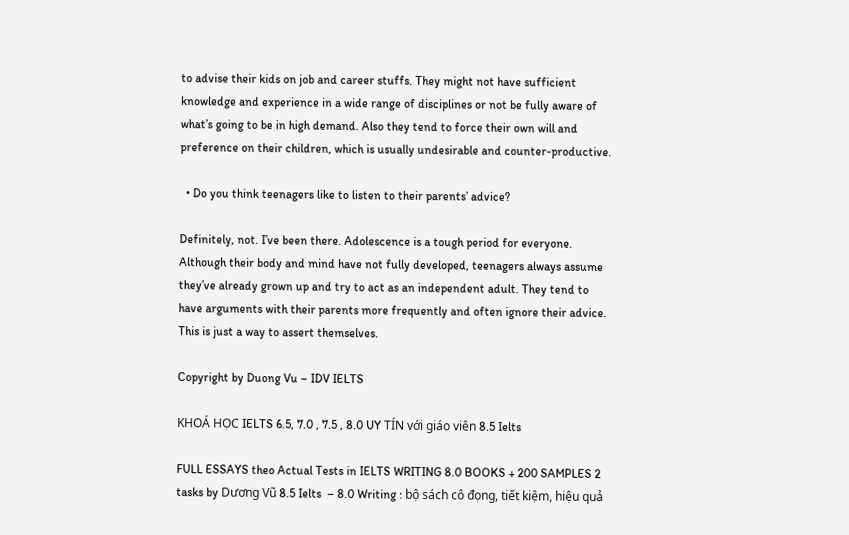to advise their kids on job and career stuffs. They might not have sufficient knowledge and experience in a wide range of disciplines or not be fully aware of what’s going to be in high demand. Also they tend to force their own will and preference on their children, which is usually undesirable and counter-productive.

  • Do you think teenagers like to listen to their parents’ advice?

Definitely, not. I’ve been there. Adolescence is a tough period for everyone. Although their body and mind have not fully developed, teenagers always assume they’ve already grown up and try to act as an independent adult. They tend to have arguments with their parents more frequently and often ignore their advice. This is just a way to assert themselves.

Copyright by Duong Vu – IDV IELTS

KHOÁ HỌC IELTS 6.5, 7.0 , 7.5 , 8.0 UY TÍN với giáo viên 8.5 Ielts

FULL ESSAYS theo Actual Tests in IELTS WRITING 8.0 BOOKS + 200 SAMPLES 2 tasks by Dương Vũ 8.5 Ielts  – 8.0 Writing : bộ sách cô đọng, tiết kiệm, hiệu quả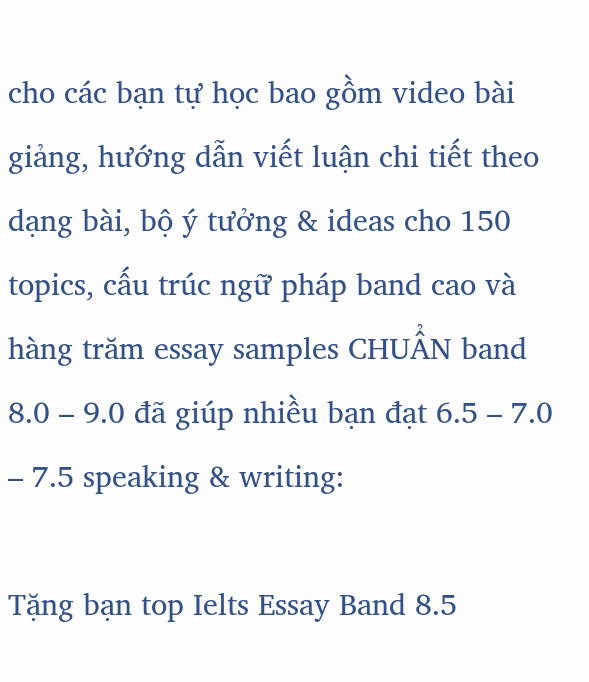cho các bạn tự học bao gồm video bài giảng, hướng dẫn viết luận chi tiết theo dạng bài, bộ ý tưởng & ideas cho 150 topics, cấu trúc ngữ pháp band cao và hàng trăm essay samples CHUẨN band 8.0 – 9.0 đã giúp nhiều bạn đạt 6.5 – 7.0 – 7.5 speaking & writing:

Tặng bạn top Ielts Essay Band 8.5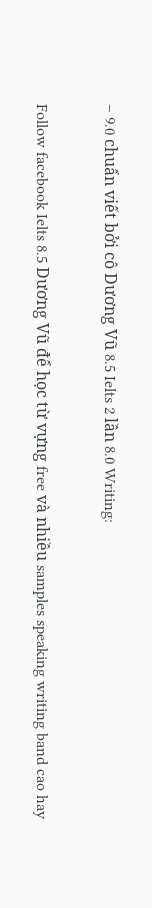– 9.0 chuẩn viết bởi cô Dương Vũ 8.5 Ielts 2 lần 8.0 Writing:

Follow facebook Ielts 8.5 Dương Vũ để học từ vựng free và nhiều samples speaking writing band cao hay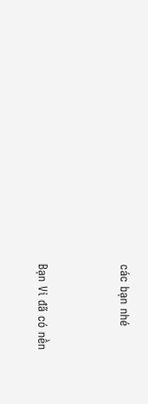các bạn nhé



Bạn Vi đã có nền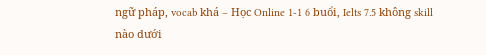ngữ pháp, vocab khá – Học Online 1-1 6 buổi, Ielts 7.5 không skill nào dưới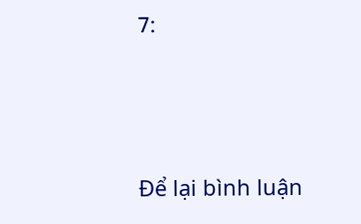7:




Để lại bình luận